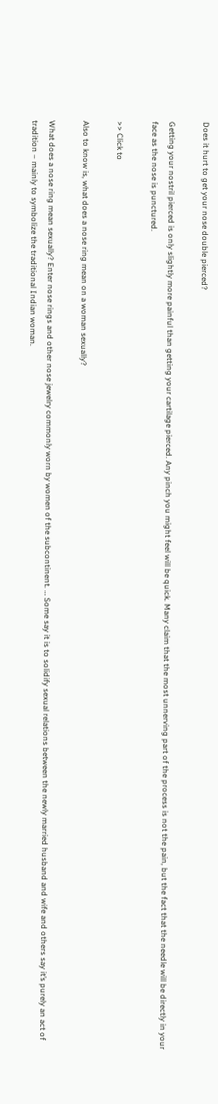Does it hurt to get your nose double pierced?

Getting your nostril pierced is only slightly more painful than getting your cartilage pierced. Any pinch you might feel will be quick. Many claim that the most unnerving part of the process is not the pain, but the fact that the needle will be directly in your face as the nose is punctured.

>> Click to

Also to know is, what does a nose ring mean on a woman sexually?

What does a nose ring mean sexually? Enter nose rings and other nose jewelry commonly worn by women of the subcontinent. … Some say it is to solidify sexual relations between the newly married husband and wife and others say it’s purely an act of tradition – mainly to symbolize the traditional Indian woman.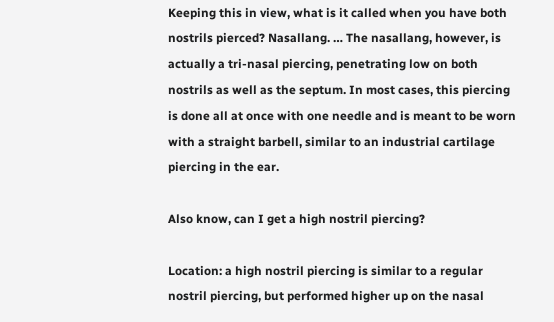Keeping this in view, what is it called when you have both nostrils pierced? Nasallang. … The nasallang, however, is actually a tri-nasal piercing, penetrating low on both nostrils as well as the septum. In most cases, this piercing is done all at once with one needle and is meant to be worn with a straight barbell, similar to an industrial cartilage piercing in the ear.

Also know, can I get a high nostril piercing?

Location: a high nostril piercing is similar to a regular nostril piercing, but performed higher up on the nasal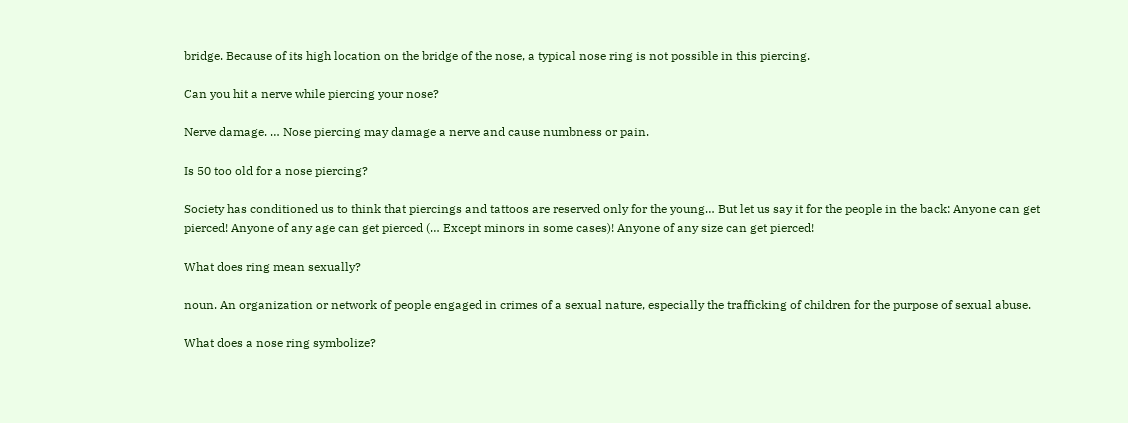bridge. Because of its high location on the bridge of the nose, a typical nose ring is not possible in this piercing.

Can you hit a nerve while piercing your nose?

Nerve damage. … Nose piercing may damage a nerve and cause numbness or pain.

Is 50 too old for a nose piercing?

Society has conditioned us to think that piercings and tattoos are reserved only for the young… But let us say it for the people in the back: Anyone can get pierced! Anyone of any age can get pierced (… Except minors in some cases)! Anyone of any size can get pierced!

What does ring mean sexually?

noun. An organization or network of people engaged in crimes of a sexual nature, especially the trafficking of children for the purpose of sexual abuse.

What does a nose ring symbolize?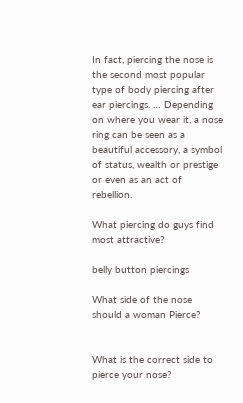In fact, piercing the nose is the second most popular type of body piercing after ear piercings. … Depending on where you wear it, a nose ring can be seen as a beautiful accessory, a symbol of status, wealth or prestige or even as an act of rebellion.

What piercing do guys find most attractive?

belly button piercings

What side of the nose should a woman Pierce?


What is the correct side to pierce your nose?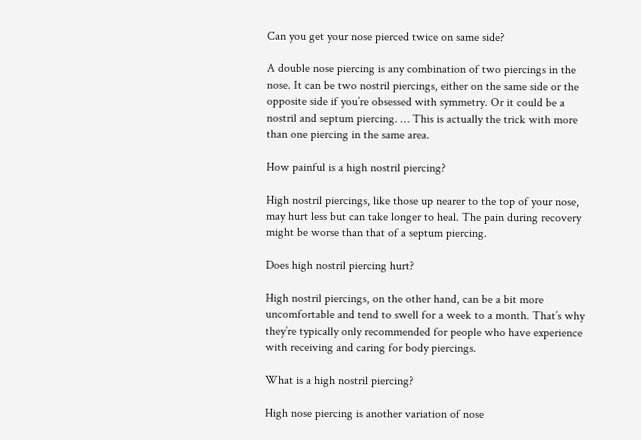Can you get your nose pierced twice on same side?

A double nose piercing is any combination of two piercings in the nose. It can be two nostril piercings, either on the same side or the opposite side if you’re obsessed with symmetry. Or it could be a nostril and septum piercing. … This is actually the trick with more than one piercing in the same area.

How painful is a high nostril piercing?

High nostril piercings, like those up nearer to the top of your nose, may hurt less but can take longer to heal. The pain during recovery might be worse than that of a septum piercing.

Does high nostril piercing hurt?

High nostril piercings, on the other hand, can be a bit more uncomfortable and tend to swell for a week to a month. That’s why they’re typically only recommended for people who have experience with receiving and caring for body piercings.

What is a high nostril piercing?

High nose piercing is another variation of nose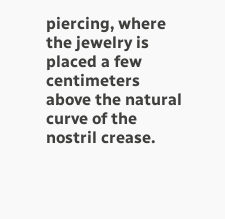piercing, where the jewelry is placed a few centimeters above the natural curve of the nostril crease.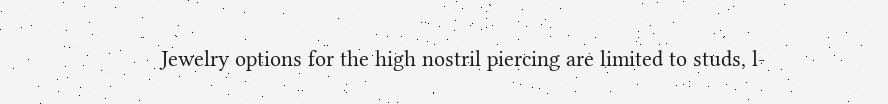Jewelry options for the high nostril piercing are limited to studs, l-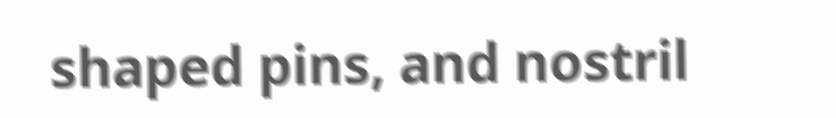shaped pins, and nostril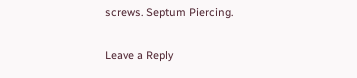screws. Septum Piercing.

Leave a Reply